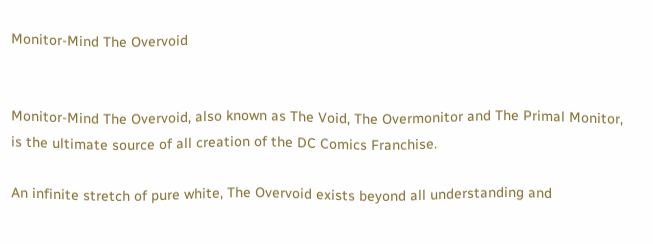Monitor-Mind The Overvoid


Monitor-Mind The Overvoid, also known as The Void, The Overmonitor and The Primal Monitor, is the ultimate source of all creation of the DC Comics Franchise.

An infinite stretch of pure white, The Overvoid exists beyond all understanding and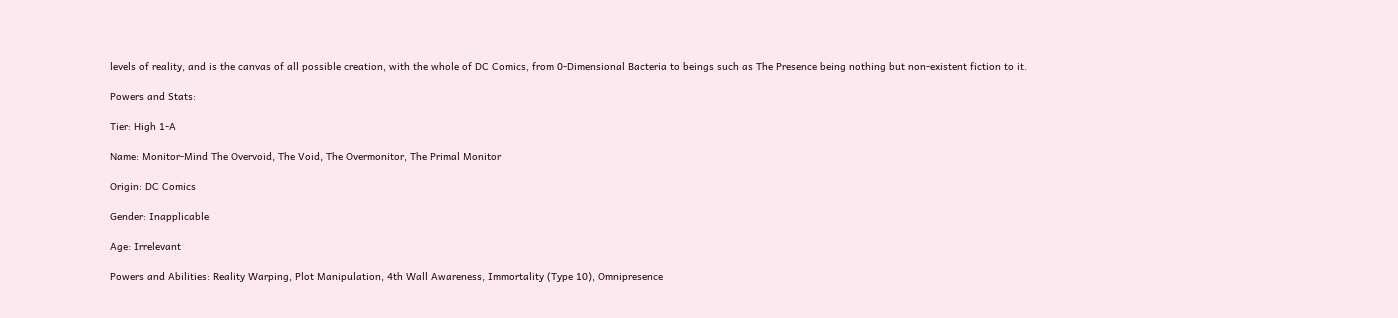levels of reality, and is the canvas of all possible creation, with the whole of DC Comics, from 0-Dimensional Bacteria to beings such as The Presence being nothing but non-existent fiction to it.

Powers and Stats:

Tier: High 1-A

Name: Monitor-Mind The Overvoid, The Void, The Overmonitor, The Primal Monitor

Origin: DC Comics

Gender: Inapplicable

Age: Irrelevant

Powers and Abilities: Reality Warping, Plot Manipulation, 4th Wall Awareness, Immortality (Type 10), Omnipresence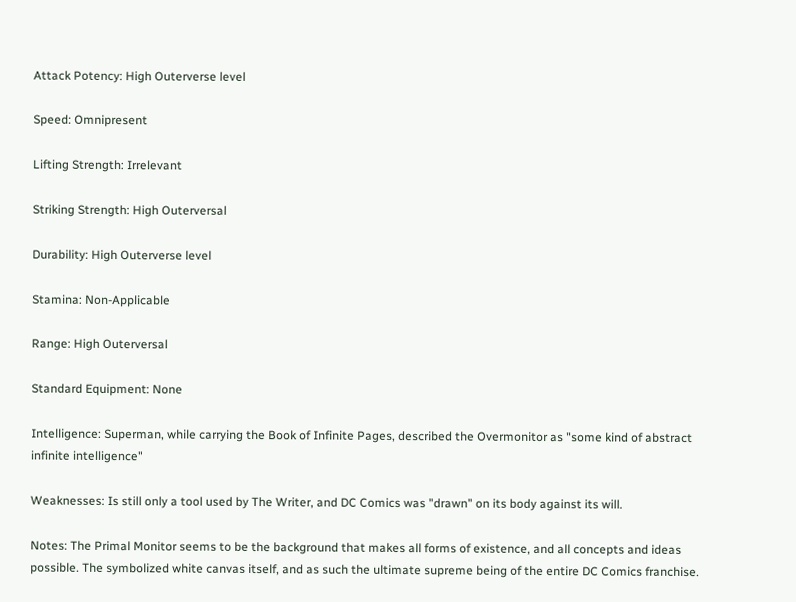Attack Potency: High Outerverse level

Speed: Omnipresent

Lifting Strength: Irrelevant

Striking Strength: High Outerversal

Durability: High Outerverse level

Stamina: Non-Applicable

Range: High Outerversal

Standard Equipment: None

Intelligence: Superman, while carrying the Book of Infinite Pages, described the Overmonitor as "some kind of abstract infinite intelligence"

Weaknesses: Is still only a tool used by The Writer, and DC Comics was "drawn" on its body against its will.

Notes: The Primal Monitor seems to be the background that makes all forms of existence, and all concepts and ideas possible. The symbolized white canvas itself, and as such the ultimate supreme being of the entire DC Comics franchise.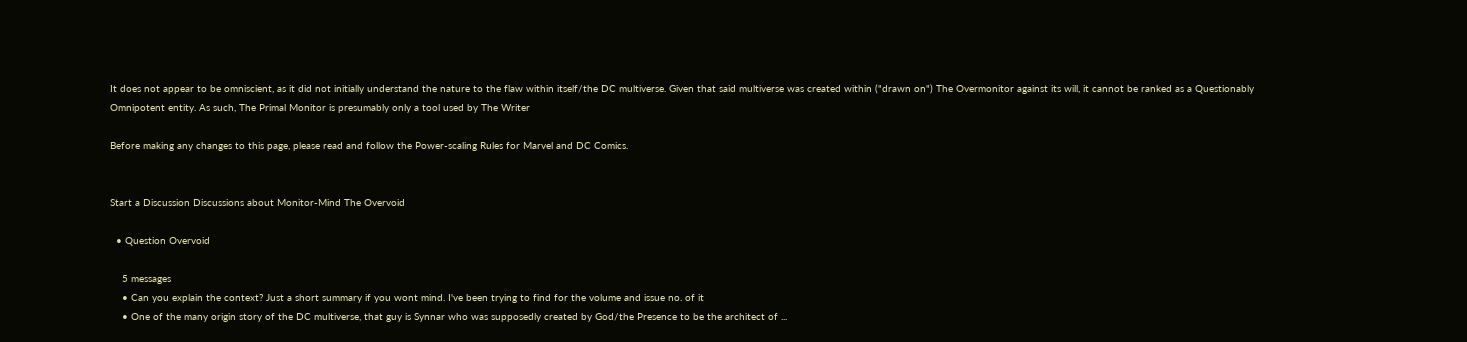It does not appear to be omniscient, as it did not initially understand the nature to the flaw within itself/the DC multiverse. Given that said multiverse was created within ("drawn on") The Overmonitor against its will, it cannot be ranked as a Questionably Omnipotent entity. As such, The Primal Monitor is presumably only a tool used by The Writer

Before making any changes to this page, please read and follow the Power-scaling Rules for Marvel and DC Comics.


Start a Discussion Discussions about Monitor-Mind The Overvoid

  • Question Overvoid

    5 messages
    • Can you explain the context? Just a short summary if you wont mind. I've been trying to find for the volume and issue no. of it
    • One of the many origin story of the DC multiverse, that guy is Synnar who was supposedly created by God/the Presence to be the architect of ...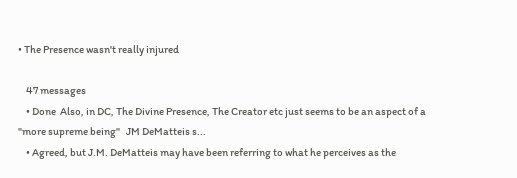• The Presence wasn't really injured

    47 messages
    • Done  Also, in DC, The Divine Presence, The Creator etc just seems to be an aspect of a "more supreme being"   JM DeMatteis s...
    • Agreed, but J.M. DeMatteis may have been referring to what he perceives as the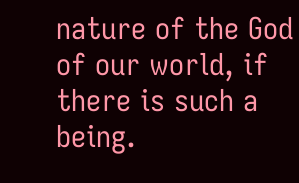nature of the God of our world, if there is such a being.